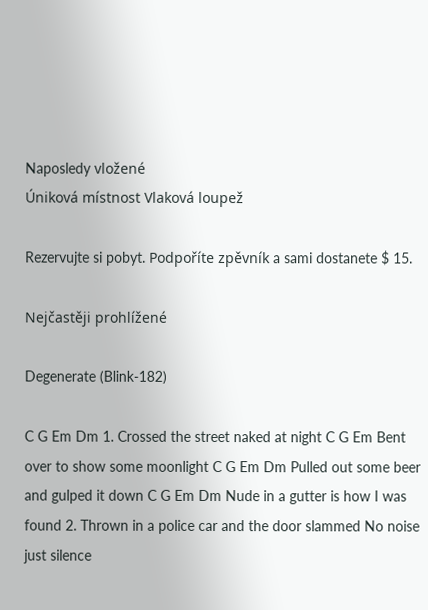Naposledy vložené
Úniková místnost Vlaková loupež

Rezervujte si pobyt. Podpoříte zpěvník a sami dostanete $ 15.

Nejčastěji prohlížené

Degenerate (Blink-182)

C G Em Dm 1. Crossed the street naked at night C G Em Bent over to show some moonlight C G Em Dm Pulled out some beer and gulped it down C G Em Dm Nude in a gutter is how I was found 2. Thrown in a police car and the door slammed No noise just silence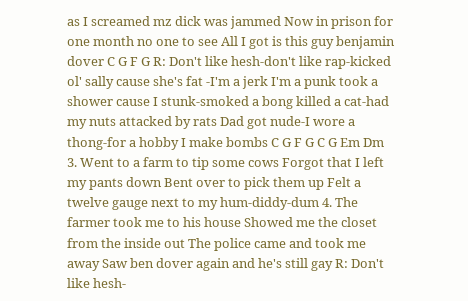as I screamed mz dick was jammed Now in prison for one month no one to see All I got is this guy benjamin dover C G F G R: Don't like hesh-don't like rap-kicked ol' sally cause she's fat -I'm a jerk I'm a punk took a shower cause I stunk-smoked a bong killed a cat-had my nuts attacked by rats Dad got nude-I wore a thong-for a hobby I make bombs C G F G C G Em Dm 3. Went to a farm to tip some cows Forgot that I left my pants down Bent over to pick them up Felt a twelve gauge next to my hum-diddy-dum 4. The farmer took me to his house Showed me the closet from the inside out The police came and took me away Saw ben dover again and he's still gay R: Don't like hesh-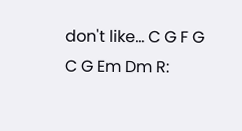don't like... C G F G C G Em Dm R: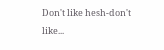Don't like hesh-don't like...